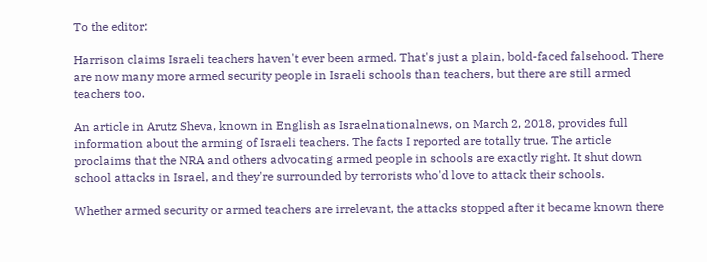To the editor:

Harrison claims Israeli teachers haven't ever been armed. That's just a plain, bold-faced falsehood. There are now many more armed security people in Israeli schools than teachers, but there are still armed teachers too.

An article in Arutz Sheva, known in English as Israelnationalnews, on March 2, 2018, provides full information about the arming of Israeli teachers. The facts I reported are totally true. The article proclaims that the NRA and others advocating armed people in schools are exactly right. It shut down school attacks in Israel, and they're surrounded by terrorists who'd love to attack their schools.

Whether armed security or armed teachers are irrelevant, the attacks stopped after it became known there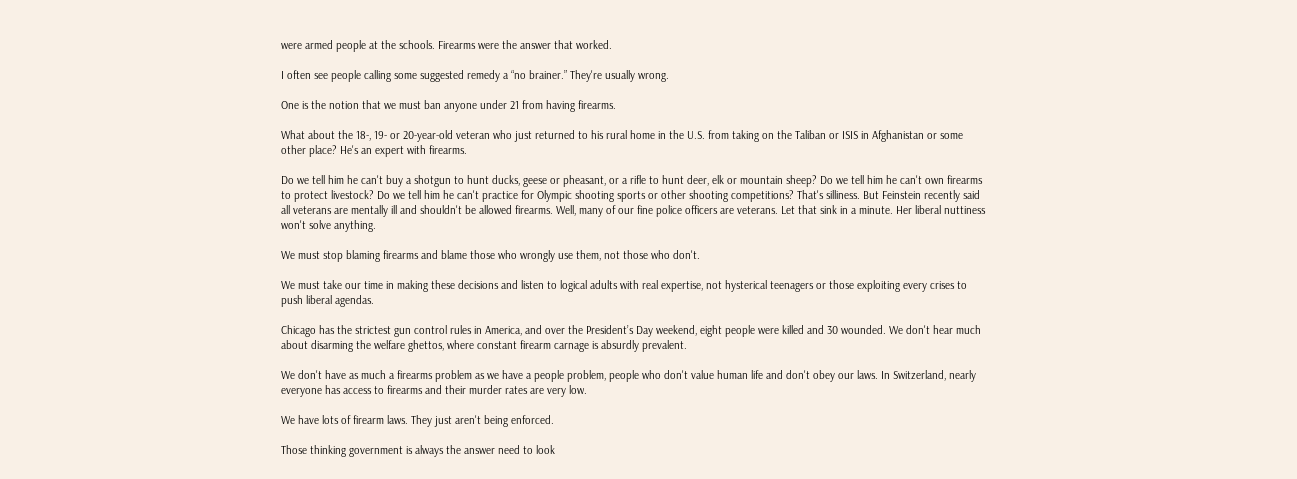were armed people at the schools. Firearms were the answer that worked.

I often see people calling some suggested remedy a “no brainer.” They're usually wrong.

One is the notion that we must ban anyone under 21 from having firearms.

What about the 18-, 19- or 20-year-old veteran who just returned to his rural home in the U.S. from taking on the Taliban or ISIS in Afghanistan or some other place? He's an expert with firearms.

Do we tell him he can't buy a shotgun to hunt ducks, geese or pheasant, or a rifle to hunt deer, elk or mountain sheep? Do we tell him he can't own firearms to protect livestock? Do we tell him he can't practice for Olympic shooting sports or other shooting competitions? That's silliness. But Feinstein recently said all veterans are mentally ill and shouldn't be allowed firearms. Well, many of our fine police officers are veterans. Let that sink in a minute. Her liberal nuttiness won't solve anything.

We must stop blaming firearms and blame those who wrongly use them, not those who don't.

We must take our time in making these decisions and listen to logical adults with real expertise, not hysterical teenagers or those exploiting every crises to push liberal agendas.

Chicago has the strictest gun control rules in America, and over the President’s Day weekend, eight people were killed and 30 wounded. We don't hear much about disarming the welfare ghettos, where constant firearm carnage is absurdly prevalent.

We don't have as much a firearms problem as we have a people problem, people who don't value human life and don't obey our laws. In Switzerland, nearly everyone has access to firearms and their murder rates are very low.

We have lots of firearm laws. They just aren't being enforced.

Those thinking government is always the answer need to look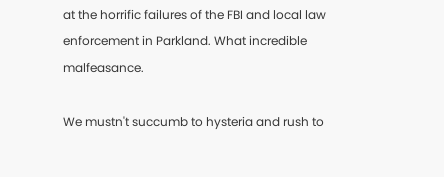at the horrific failures of the FBI and local law enforcement in Parkland. What incredible malfeasance.

We mustn't succumb to hysteria and rush to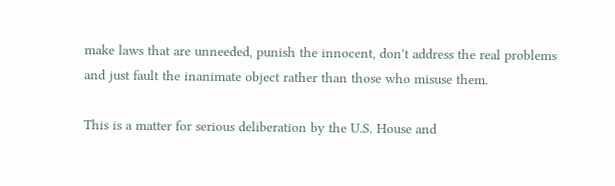make laws that are unneeded, punish the innocent, don't address the real problems and just fault the inanimate object rather than those who misuse them.

This is a matter for serious deliberation by the U.S. House and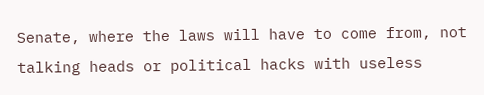Senate, where the laws will have to come from, not talking heads or political hacks with useless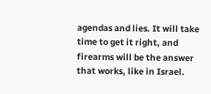agendas and lies. It will take time to get it right, and firearms will be the answer that works, like in Israel.